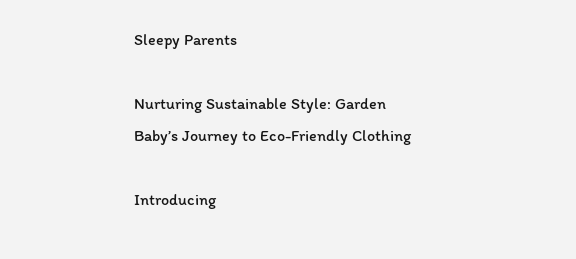Sleepy Parents

Nurturing Sustainable Style: Garden Baby’s Journey to Eco-Friendly Clothing

Introducing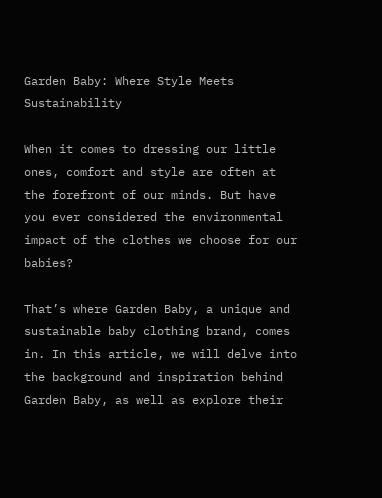Garden Baby: Where Style Meets Sustainability

When it comes to dressing our little ones, comfort and style are often at the forefront of our minds. But have you ever considered the environmental impact of the clothes we choose for our babies?

That’s where Garden Baby, a unique and sustainable baby clothing brand, comes in. In this article, we will delve into the background and inspiration behind Garden Baby, as well as explore their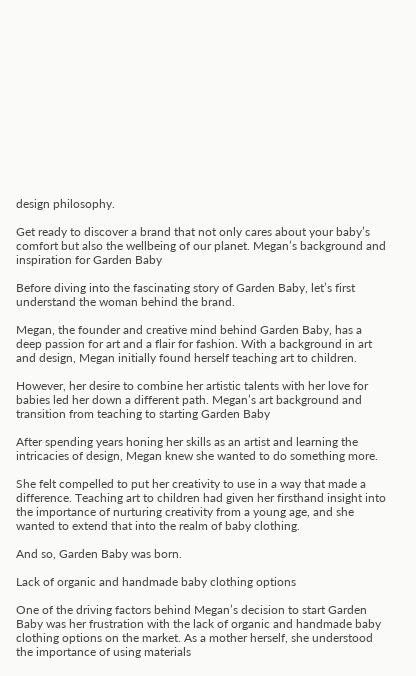design philosophy.

Get ready to discover a brand that not only cares about your baby’s comfort but also the wellbeing of our planet. Megan’s background and inspiration for Garden Baby

Before diving into the fascinating story of Garden Baby, let’s first understand the woman behind the brand.

Megan, the founder and creative mind behind Garden Baby, has a deep passion for art and a flair for fashion. With a background in art and design, Megan initially found herself teaching art to children.

However, her desire to combine her artistic talents with her love for babies led her down a different path. Megan’s art background and transition from teaching to starting Garden Baby

After spending years honing her skills as an artist and learning the intricacies of design, Megan knew she wanted to do something more.

She felt compelled to put her creativity to use in a way that made a difference. Teaching art to children had given her firsthand insight into the importance of nurturing creativity from a young age, and she wanted to extend that into the realm of baby clothing.

And so, Garden Baby was born.

Lack of organic and handmade baby clothing options

One of the driving factors behind Megan’s decision to start Garden Baby was her frustration with the lack of organic and handmade baby clothing options on the market. As a mother herself, she understood the importance of using materials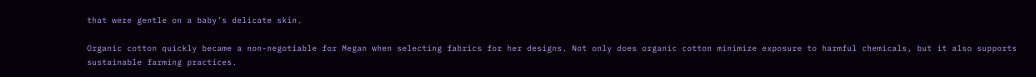that were gentle on a baby’s delicate skin.

Organic cotton quickly became a non-negotiable for Megan when selecting fabrics for her designs. Not only does organic cotton minimize exposure to harmful chemicals, but it also supports sustainable farming practices.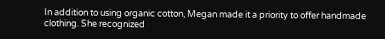In addition to using organic cotton, Megan made it a priority to offer handmade clothing. She recognized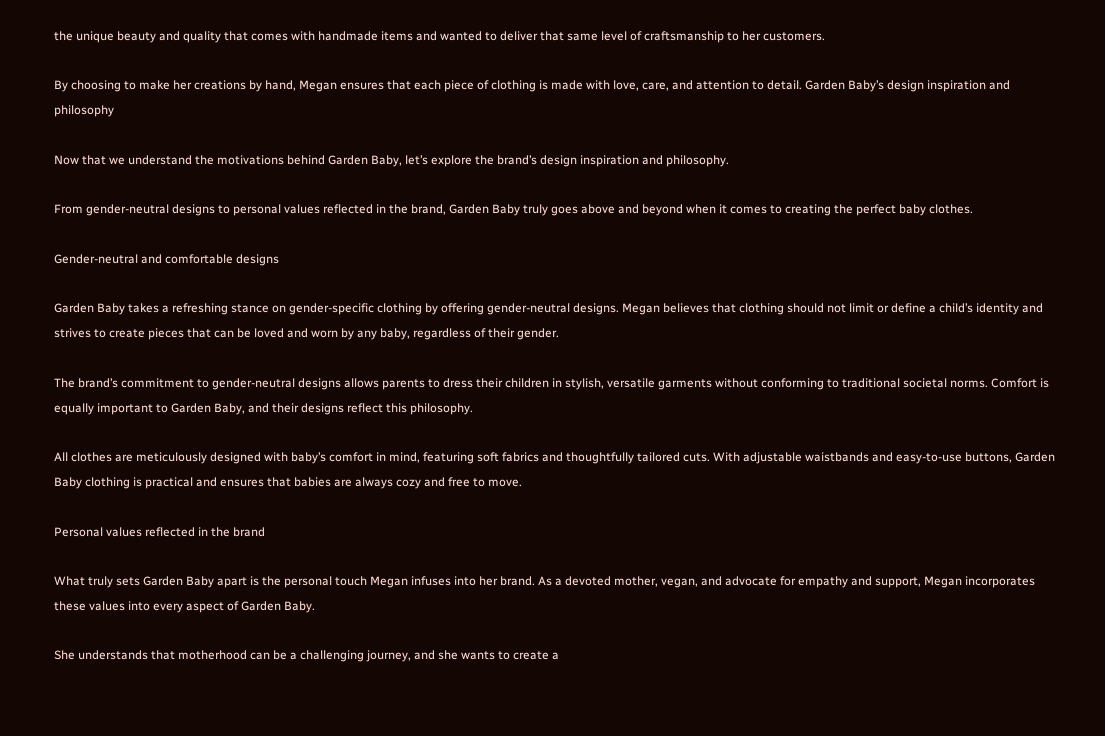the unique beauty and quality that comes with handmade items and wanted to deliver that same level of craftsmanship to her customers.

By choosing to make her creations by hand, Megan ensures that each piece of clothing is made with love, care, and attention to detail. Garden Baby’s design inspiration and philosophy

Now that we understand the motivations behind Garden Baby, let’s explore the brand’s design inspiration and philosophy.

From gender-neutral designs to personal values reflected in the brand, Garden Baby truly goes above and beyond when it comes to creating the perfect baby clothes.

Gender-neutral and comfortable designs

Garden Baby takes a refreshing stance on gender-specific clothing by offering gender-neutral designs. Megan believes that clothing should not limit or define a child’s identity and strives to create pieces that can be loved and worn by any baby, regardless of their gender.

The brand’s commitment to gender-neutral designs allows parents to dress their children in stylish, versatile garments without conforming to traditional societal norms. Comfort is equally important to Garden Baby, and their designs reflect this philosophy.

All clothes are meticulously designed with baby’s comfort in mind, featuring soft fabrics and thoughtfully tailored cuts. With adjustable waistbands and easy-to-use buttons, Garden Baby clothing is practical and ensures that babies are always cozy and free to move.

Personal values reflected in the brand

What truly sets Garden Baby apart is the personal touch Megan infuses into her brand. As a devoted mother, vegan, and advocate for empathy and support, Megan incorporates these values into every aspect of Garden Baby.

She understands that motherhood can be a challenging journey, and she wants to create a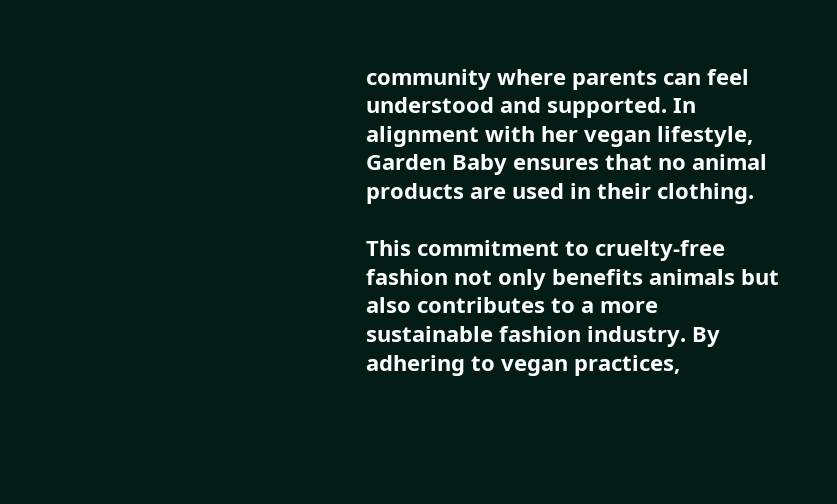community where parents can feel understood and supported. In alignment with her vegan lifestyle, Garden Baby ensures that no animal products are used in their clothing.

This commitment to cruelty-free fashion not only benefits animals but also contributes to a more sustainable fashion industry. By adhering to vegan practices,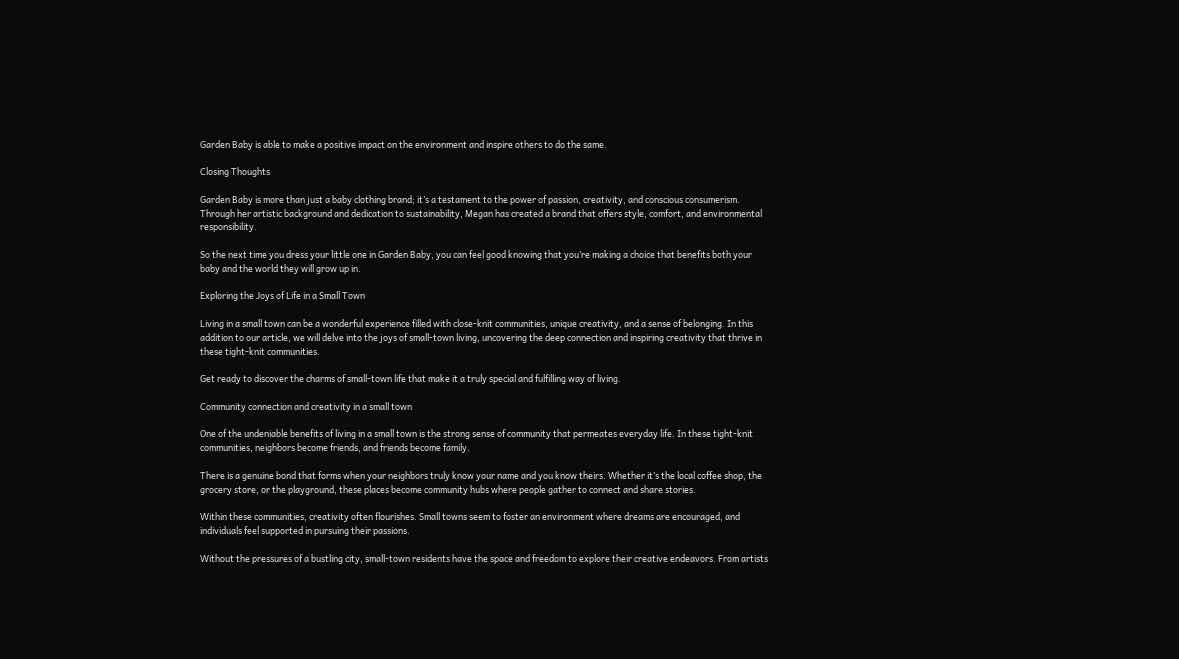Garden Baby is able to make a positive impact on the environment and inspire others to do the same.

Closing Thoughts

Garden Baby is more than just a baby clothing brand; it’s a testament to the power of passion, creativity, and conscious consumerism. Through her artistic background and dedication to sustainability, Megan has created a brand that offers style, comfort, and environmental responsibility.

So the next time you dress your little one in Garden Baby, you can feel good knowing that you’re making a choice that benefits both your baby and the world they will grow up in.

Exploring the Joys of Life in a Small Town

Living in a small town can be a wonderful experience filled with close-knit communities, unique creativity, and a sense of belonging. In this addition to our article, we will delve into the joys of small-town living, uncovering the deep connection and inspiring creativity that thrive in these tight-knit communities.

Get ready to discover the charms of small-town life that make it a truly special and fulfilling way of living.

Community connection and creativity in a small town

One of the undeniable benefits of living in a small town is the strong sense of community that permeates everyday life. In these tight-knit communities, neighbors become friends, and friends become family.

There is a genuine bond that forms when your neighbors truly know your name and you know theirs. Whether it’s the local coffee shop, the grocery store, or the playground, these places become community hubs where people gather to connect and share stories.

Within these communities, creativity often flourishes. Small towns seem to foster an environment where dreams are encouraged, and individuals feel supported in pursuing their passions.

Without the pressures of a bustling city, small-town residents have the space and freedom to explore their creative endeavors. From artists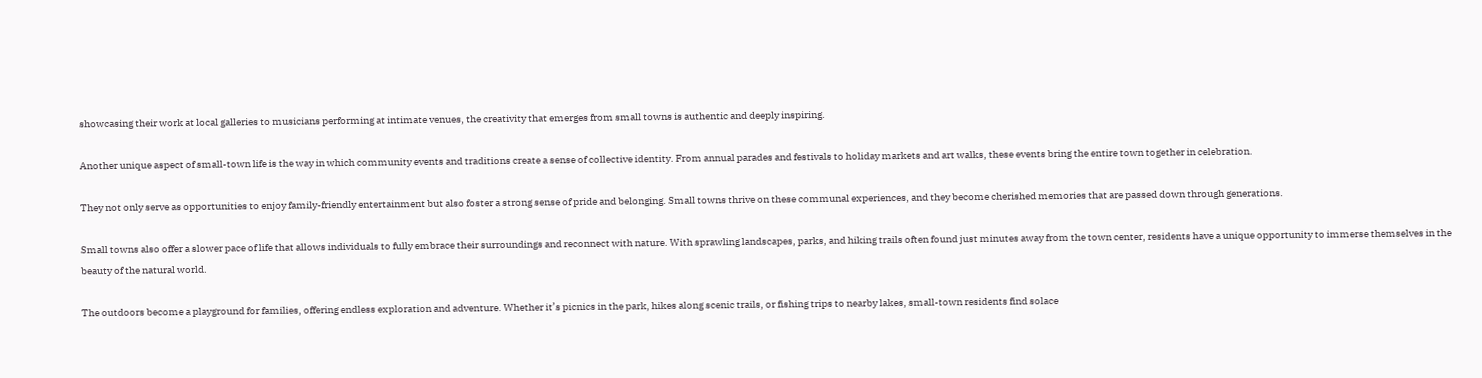showcasing their work at local galleries to musicians performing at intimate venues, the creativity that emerges from small towns is authentic and deeply inspiring.

Another unique aspect of small-town life is the way in which community events and traditions create a sense of collective identity. From annual parades and festivals to holiday markets and art walks, these events bring the entire town together in celebration.

They not only serve as opportunities to enjoy family-friendly entertainment but also foster a strong sense of pride and belonging. Small towns thrive on these communal experiences, and they become cherished memories that are passed down through generations.

Small towns also offer a slower pace of life that allows individuals to fully embrace their surroundings and reconnect with nature. With sprawling landscapes, parks, and hiking trails often found just minutes away from the town center, residents have a unique opportunity to immerse themselves in the beauty of the natural world.

The outdoors become a playground for families, offering endless exploration and adventure. Whether it’s picnics in the park, hikes along scenic trails, or fishing trips to nearby lakes, small-town residents find solace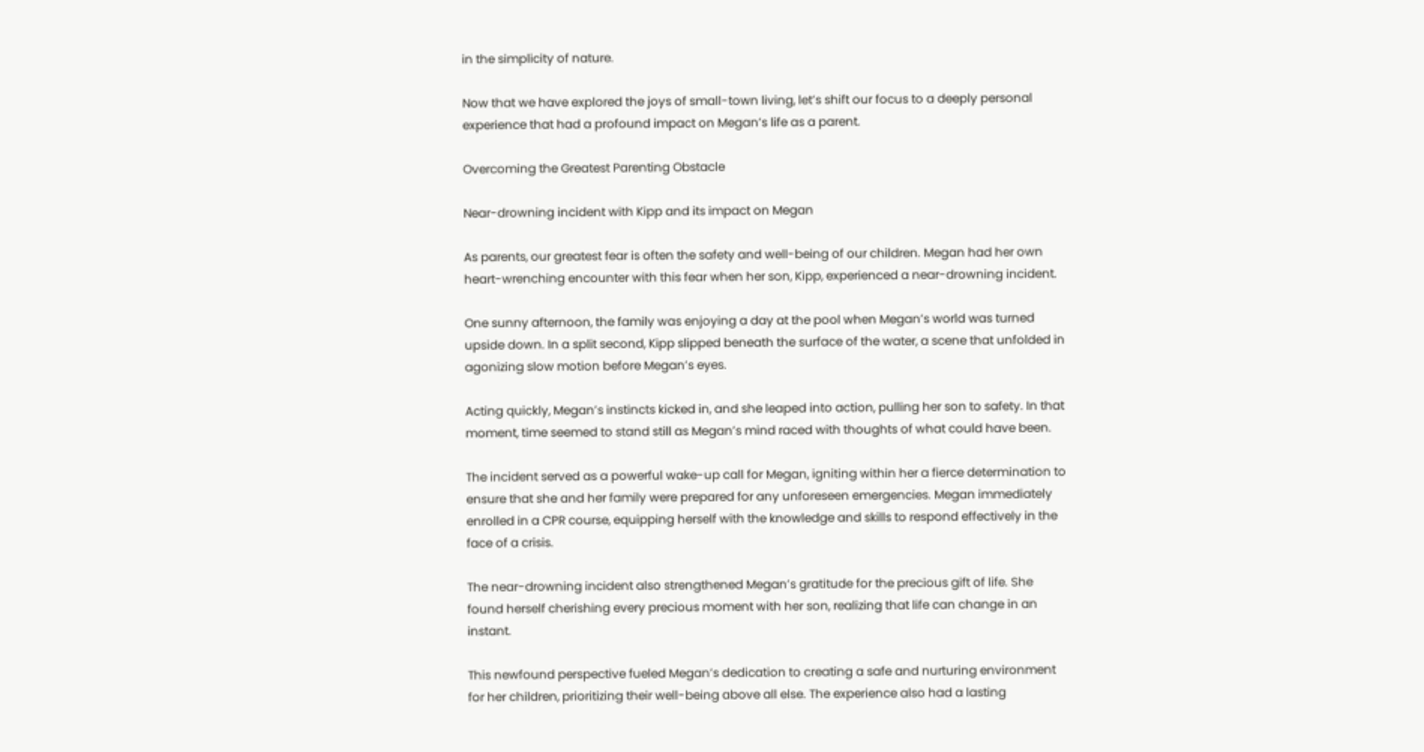in the simplicity of nature.

Now that we have explored the joys of small-town living, let’s shift our focus to a deeply personal experience that had a profound impact on Megan’s life as a parent.

Overcoming the Greatest Parenting Obstacle

Near-drowning incident with Kipp and its impact on Megan

As parents, our greatest fear is often the safety and well-being of our children. Megan had her own heart-wrenching encounter with this fear when her son, Kipp, experienced a near-drowning incident.

One sunny afternoon, the family was enjoying a day at the pool when Megan’s world was turned upside down. In a split second, Kipp slipped beneath the surface of the water, a scene that unfolded in agonizing slow motion before Megan’s eyes.

Acting quickly, Megan’s instincts kicked in, and she leaped into action, pulling her son to safety. In that moment, time seemed to stand still as Megan’s mind raced with thoughts of what could have been.

The incident served as a powerful wake-up call for Megan, igniting within her a fierce determination to ensure that she and her family were prepared for any unforeseen emergencies. Megan immediately enrolled in a CPR course, equipping herself with the knowledge and skills to respond effectively in the face of a crisis.

The near-drowning incident also strengthened Megan’s gratitude for the precious gift of life. She found herself cherishing every precious moment with her son, realizing that life can change in an instant.

This newfound perspective fueled Megan’s dedication to creating a safe and nurturing environment for her children, prioritizing their well-being above all else. The experience also had a lasting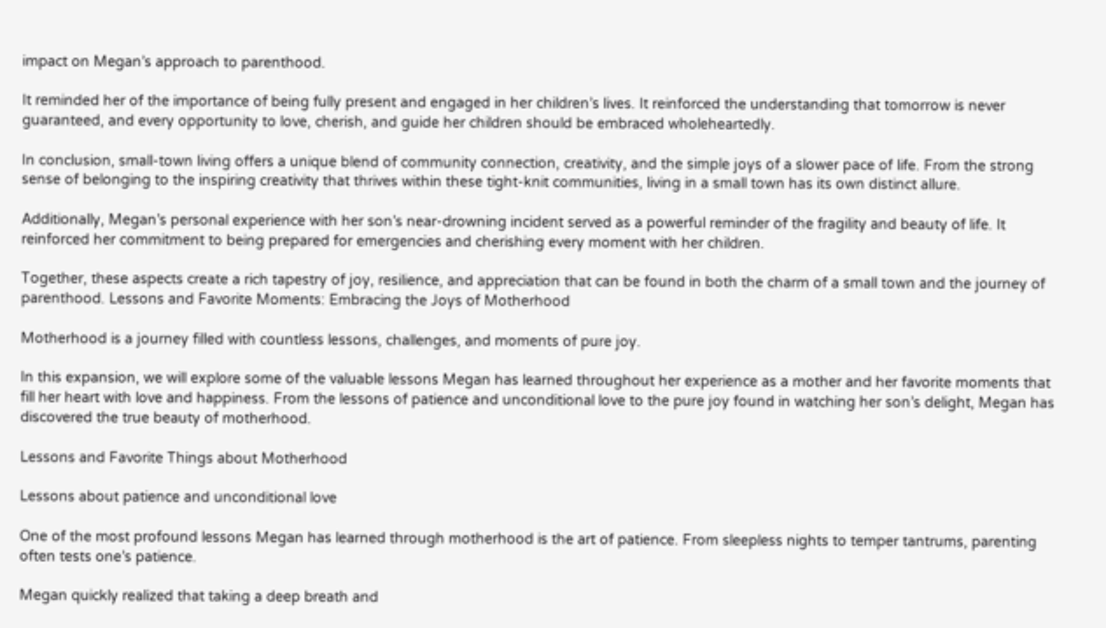impact on Megan’s approach to parenthood.

It reminded her of the importance of being fully present and engaged in her children’s lives. It reinforced the understanding that tomorrow is never guaranteed, and every opportunity to love, cherish, and guide her children should be embraced wholeheartedly.

In conclusion, small-town living offers a unique blend of community connection, creativity, and the simple joys of a slower pace of life. From the strong sense of belonging to the inspiring creativity that thrives within these tight-knit communities, living in a small town has its own distinct allure.

Additionally, Megan’s personal experience with her son’s near-drowning incident served as a powerful reminder of the fragility and beauty of life. It reinforced her commitment to being prepared for emergencies and cherishing every moment with her children.

Together, these aspects create a rich tapestry of joy, resilience, and appreciation that can be found in both the charm of a small town and the journey of parenthood. Lessons and Favorite Moments: Embracing the Joys of Motherhood

Motherhood is a journey filled with countless lessons, challenges, and moments of pure joy.

In this expansion, we will explore some of the valuable lessons Megan has learned throughout her experience as a mother and her favorite moments that fill her heart with love and happiness. From the lessons of patience and unconditional love to the pure joy found in watching her son’s delight, Megan has discovered the true beauty of motherhood.

Lessons and Favorite Things about Motherhood

Lessons about patience and unconditional love

One of the most profound lessons Megan has learned through motherhood is the art of patience. From sleepless nights to temper tantrums, parenting often tests one’s patience.

Megan quickly realized that taking a deep breath and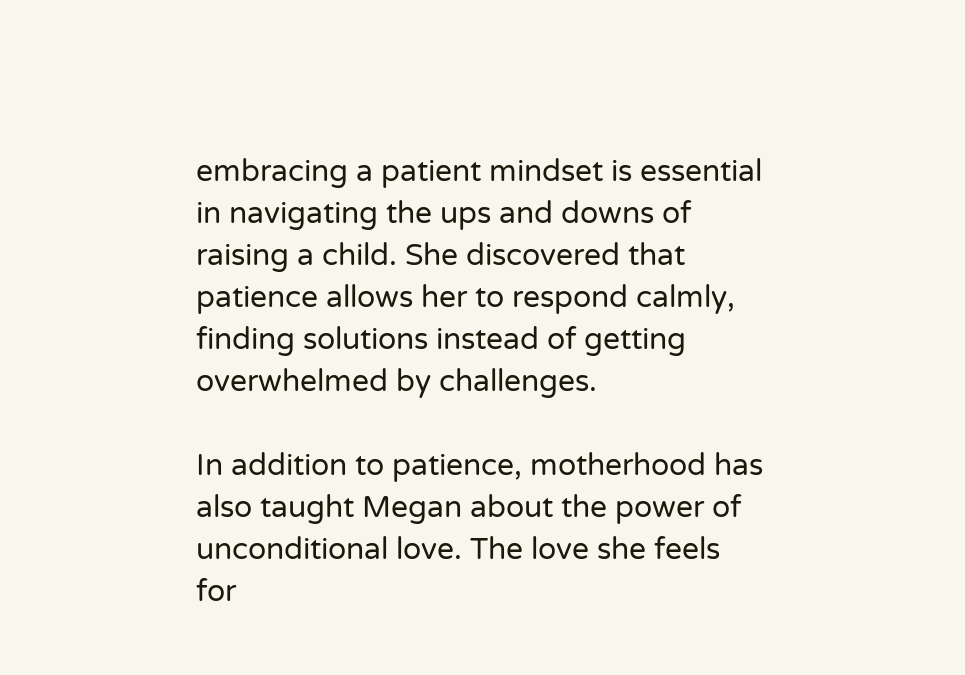embracing a patient mindset is essential in navigating the ups and downs of raising a child. She discovered that patience allows her to respond calmly, finding solutions instead of getting overwhelmed by challenges.

In addition to patience, motherhood has also taught Megan about the power of unconditional love. The love she feels for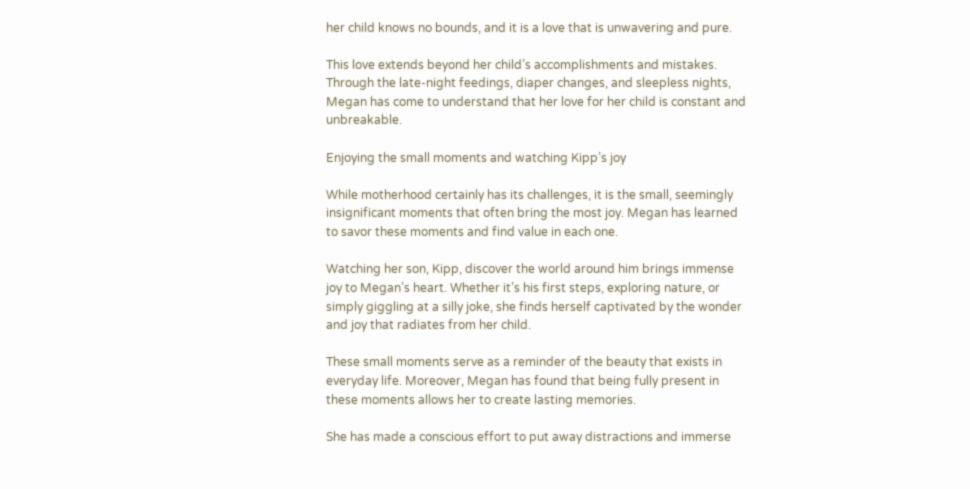her child knows no bounds, and it is a love that is unwavering and pure.

This love extends beyond her child’s accomplishments and mistakes. Through the late-night feedings, diaper changes, and sleepless nights, Megan has come to understand that her love for her child is constant and unbreakable.

Enjoying the small moments and watching Kipp’s joy

While motherhood certainly has its challenges, it is the small, seemingly insignificant moments that often bring the most joy. Megan has learned to savor these moments and find value in each one.

Watching her son, Kipp, discover the world around him brings immense joy to Megan’s heart. Whether it’s his first steps, exploring nature, or simply giggling at a silly joke, she finds herself captivated by the wonder and joy that radiates from her child.

These small moments serve as a reminder of the beauty that exists in everyday life. Moreover, Megan has found that being fully present in these moments allows her to create lasting memories.

She has made a conscious effort to put away distractions and immerse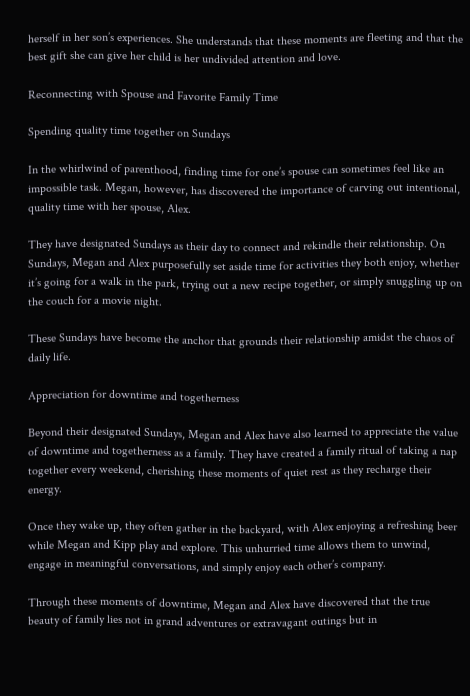herself in her son’s experiences. She understands that these moments are fleeting and that the best gift she can give her child is her undivided attention and love.

Reconnecting with Spouse and Favorite Family Time

Spending quality time together on Sundays

In the whirlwind of parenthood, finding time for one’s spouse can sometimes feel like an impossible task. Megan, however, has discovered the importance of carving out intentional, quality time with her spouse, Alex.

They have designated Sundays as their day to connect and rekindle their relationship. On Sundays, Megan and Alex purposefully set aside time for activities they both enjoy, whether it’s going for a walk in the park, trying out a new recipe together, or simply snuggling up on the couch for a movie night.

These Sundays have become the anchor that grounds their relationship amidst the chaos of daily life.

Appreciation for downtime and togetherness

Beyond their designated Sundays, Megan and Alex have also learned to appreciate the value of downtime and togetherness as a family. They have created a family ritual of taking a nap together every weekend, cherishing these moments of quiet rest as they recharge their energy.

Once they wake up, they often gather in the backyard, with Alex enjoying a refreshing beer while Megan and Kipp play and explore. This unhurried time allows them to unwind, engage in meaningful conversations, and simply enjoy each other’s company.

Through these moments of downtime, Megan and Alex have discovered that the true beauty of family lies not in grand adventures or extravagant outings but in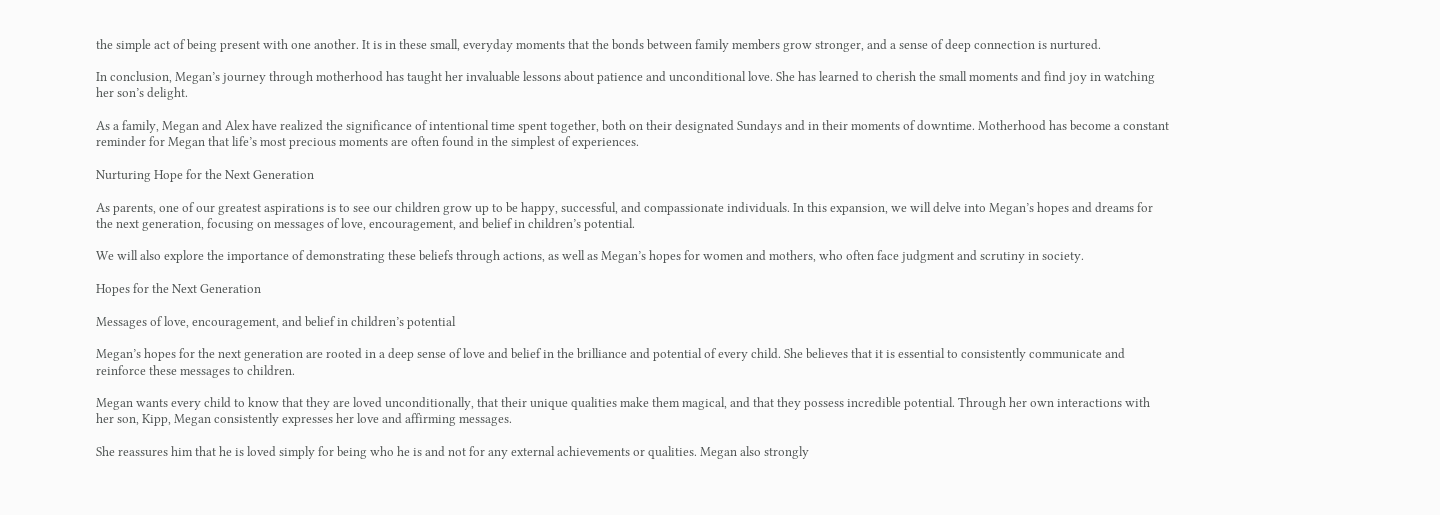the simple act of being present with one another. It is in these small, everyday moments that the bonds between family members grow stronger, and a sense of deep connection is nurtured.

In conclusion, Megan’s journey through motherhood has taught her invaluable lessons about patience and unconditional love. She has learned to cherish the small moments and find joy in watching her son’s delight.

As a family, Megan and Alex have realized the significance of intentional time spent together, both on their designated Sundays and in their moments of downtime. Motherhood has become a constant reminder for Megan that life’s most precious moments are often found in the simplest of experiences.

Nurturing Hope for the Next Generation

As parents, one of our greatest aspirations is to see our children grow up to be happy, successful, and compassionate individuals. In this expansion, we will delve into Megan’s hopes and dreams for the next generation, focusing on messages of love, encouragement, and belief in children’s potential.

We will also explore the importance of demonstrating these beliefs through actions, as well as Megan’s hopes for women and mothers, who often face judgment and scrutiny in society.

Hopes for the Next Generation

Messages of love, encouragement, and belief in children’s potential

Megan’s hopes for the next generation are rooted in a deep sense of love and belief in the brilliance and potential of every child. She believes that it is essential to consistently communicate and reinforce these messages to children.

Megan wants every child to know that they are loved unconditionally, that their unique qualities make them magical, and that they possess incredible potential. Through her own interactions with her son, Kipp, Megan consistently expresses her love and affirming messages.

She reassures him that he is loved simply for being who he is and not for any external achievements or qualities. Megan also strongly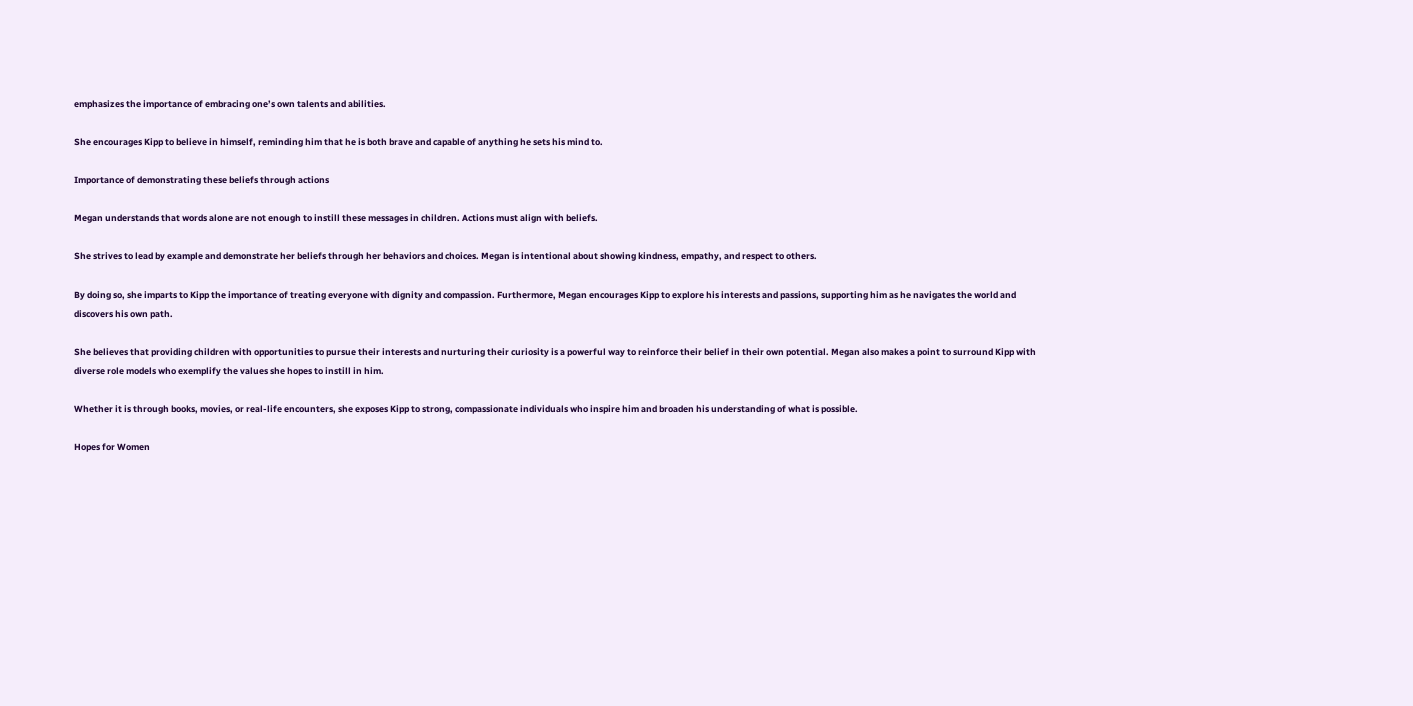emphasizes the importance of embracing one’s own talents and abilities.

She encourages Kipp to believe in himself, reminding him that he is both brave and capable of anything he sets his mind to.

Importance of demonstrating these beliefs through actions

Megan understands that words alone are not enough to instill these messages in children. Actions must align with beliefs.

She strives to lead by example and demonstrate her beliefs through her behaviors and choices. Megan is intentional about showing kindness, empathy, and respect to others.

By doing so, she imparts to Kipp the importance of treating everyone with dignity and compassion. Furthermore, Megan encourages Kipp to explore his interests and passions, supporting him as he navigates the world and discovers his own path.

She believes that providing children with opportunities to pursue their interests and nurturing their curiosity is a powerful way to reinforce their belief in their own potential. Megan also makes a point to surround Kipp with diverse role models who exemplify the values she hopes to instill in him.

Whether it is through books, movies, or real-life encounters, she exposes Kipp to strong, compassionate individuals who inspire him and broaden his understanding of what is possible.

Hopes for Women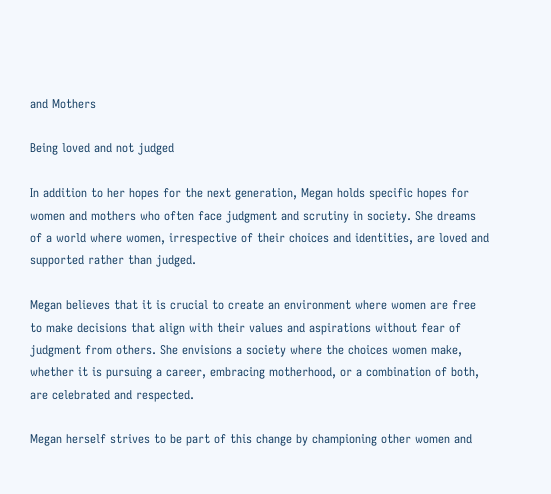and Mothers

Being loved and not judged

In addition to her hopes for the next generation, Megan holds specific hopes for women and mothers who often face judgment and scrutiny in society. She dreams of a world where women, irrespective of their choices and identities, are loved and supported rather than judged.

Megan believes that it is crucial to create an environment where women are free to make decisions that align with their values and aspirations without fear of judgment from others. She envisions a society where the choices women make, whether it is pursuing a career, embracing motherhood, or a combination of both, are celebrated and respected.

Megan herself strives to be part of this change by championing other women and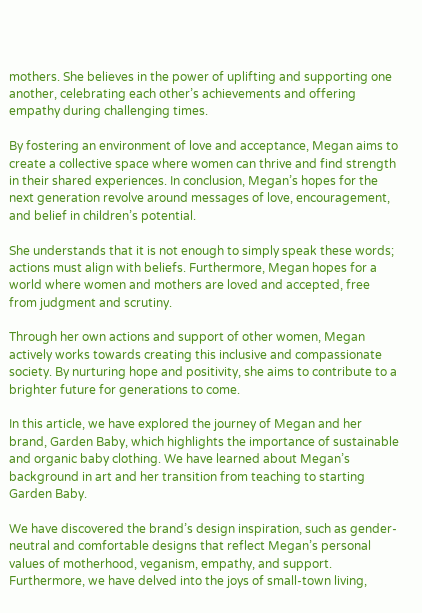mothers. She believes in the power of uplifting and supporting one another, celebrating each other’s achievements and offering empathy during challenging times.

By fostering an environment of love and acceptance, Megan aims to create a collective space where women can thrive and find strength in their shared experiences. In conclusion, Megan’s hopes for the next generation revolve around messages of love, encouragement, and belief in children’s potential.

She understands that it is not enough to simply speak these words; actions must align with beliefs. Furthermore, Megan hopes for a world where women and mothers are loved and accepted, free from judgment and scrutiny.

Through her own actions and support of other women, Megan actively works towards creating this inclusive and compassionate society. By nurturing hope and positivity, she aims to contribute to a brighter future for generations to come.

In this article, we have explored the journey of Megan and her brand, Garden Baby, which highlights the importance of sustainable and organic baby clothing. We have learned about Megan’s background in art and her transition from teaching to starting Garden Baby.

We have discovered the brand’s design inspiration, such as gender-neutral and comfortable designs that reflect Megan’s personal values of motherhood, veganism, empathy, and support. Furthermore, we have delved into the joys of small-town living,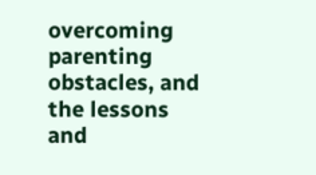overcoming parenting obstacles, and the lessons and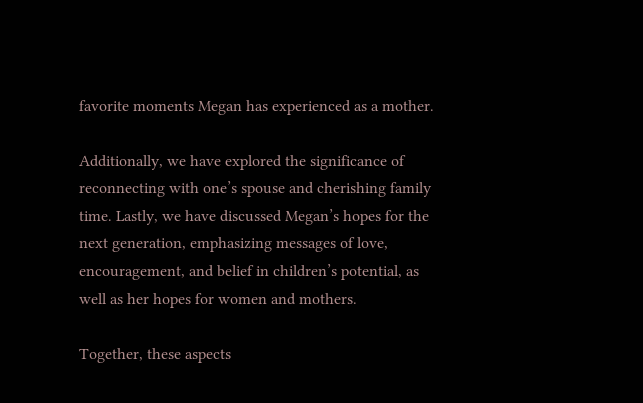favorite moments Megan has experienced as a mother.

Additionally, we have explored the significance of reconnecting with one’s spouse and cherishing family time. Lastly, we have discussed Megan’s hopes for the next generation, emphasizing messages of love, encouragement, and belief in children’s potential, as well as her hopes for women and mothers.

Together, these aspects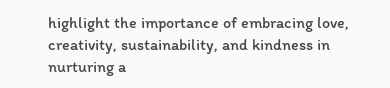highlight the importance of embracing love, creativity, sustainability, and kindness in nurturing a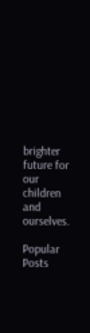brighter future for our children and ourselves.

Popular Posts